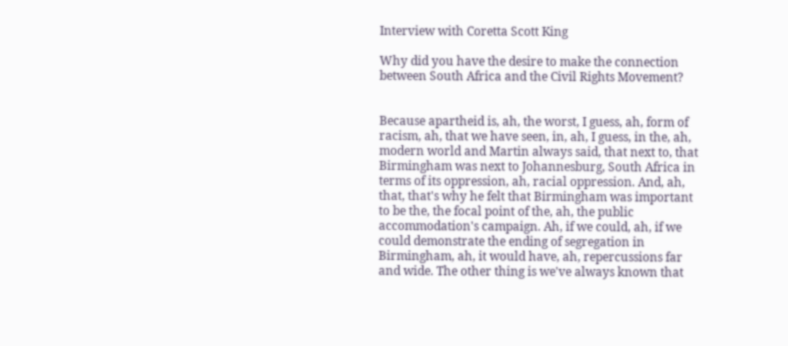Interview with Coretta Scott King

Why did you have the desire to make the connection between South Africa and the Civil Rights Movement?


Because apartheid is, ah, the worst, I guess, ah, form of racism, ah, that we have seen, in, ah, I guess, in the, ah, modern world and Martin always said, that next to, that Birmingham was next to Johannesburg, South Africa in terms of its oppression, ah, racial oppression. And, ah, that, that's why he felt that Birmingham was important to be the, the focal point of the, ah, the public accommodation's campaign. Ah, if we could, ah, if we could demonstrate the ending of segregation in Birmingham, ah, it would have, ah, repercussions far and wide. The other thing is we've always known that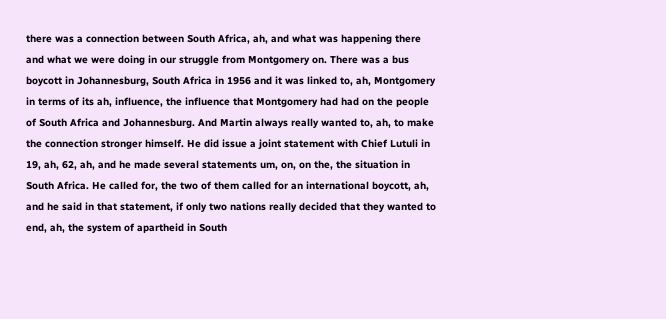there was a connection between South Africa, ah, and what was happening there and what we were doing in our struggle from Montgomery on. There was a bus boycott in Johannesburg, South Africa in 1956 and it was linked to, ah, Montgomery in terms of its ah, influence, the influence that Montgomery had had on the people of South Africa and Johannesburg. And Martin always really wanted to, ah, to make the connection stronger himself. He did issue a joint statement with Chief Lutuli in 19, ah, 62, ah, and he made several statements um, on, on the, the situation in South Africa. He called for, the two of them called for an international boycott, ah, and he said in that statement, if only two nations really decided that they wanted to end, ah, the system of apartheid in South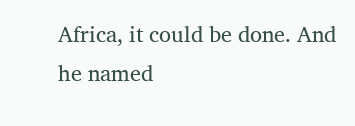Africa, it could be done. And he named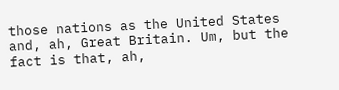those nations as the United States and, ah, Great Britain. Um, but the fact is that, ah,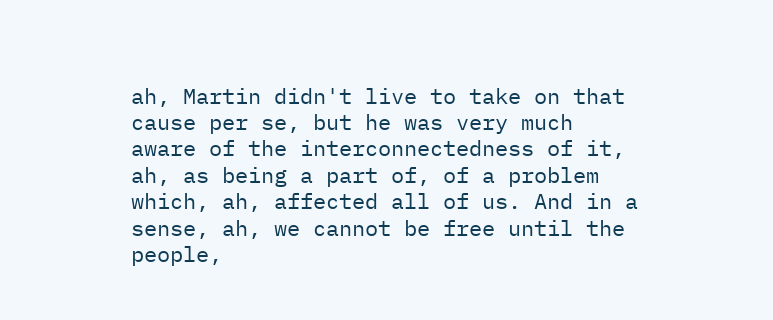ah, Martin didn't live to take on that cause per se, but he was very much aware of the interconnectedness of it, ah, as being a part of, of a problem which, ah, affected all of us. And in a sense, ah, we cannot be free until the people,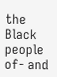the Black people of- and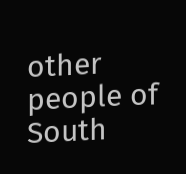other people of South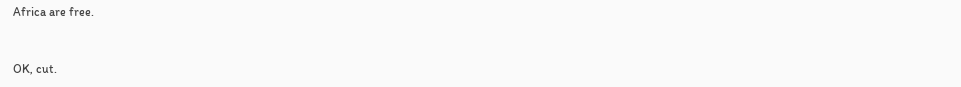Africa are free.


OK, cut.